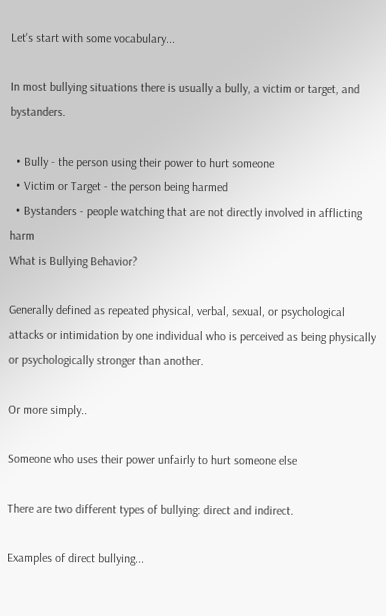Let's start with some vocabulary...

In most bullying situations there is usually a bully, a victim or target, and bystanders.

  • Bully - the person using their power to hurt someone
  • Victim or Target - the person being harmed
  • Bystanders - people watching that are not directly involved in afflicting harm
What is Bullying Behavior?

Generally defined as repeated physical, verbal, sexual, or psychological attacks or intimidation by one individual who is perceived as being physically or psychologically stronger than another.

Or more simply..

Someone who uses their power unfairly to hurt someone else

There are two different types of bullying: direct and indirect.

Examples of direct bullying...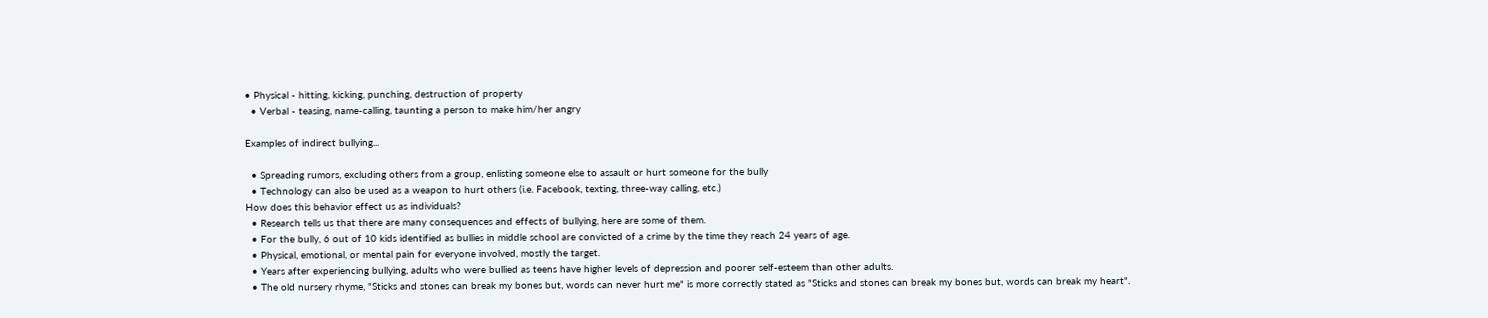• Physical - hitting, kicking, punching, destruction of property
  • Verbal - teasing, name-calling, taunting a person to make him/her angry

Examples of indirect bullying...

  • Spreading rumors, excluding others from a group, enlisting someone else to assault or hurt someone for the bully
  • Technology can also be used as a weapon to hurt others (i.e. Facebook, texting, three-way calling, etc.)
How does this behavior effect us as individuals?
  • Research tells us that there are many consequences and effects of bullying, here are some of them.
  • For the bully, 6 out of 10 kids identified as bullies in middle school are convicted of a crime by the time they reach 24 years of age.
  • Physical, emotional, or mental pain for everyone involved, mostly the target.
  • Years after experiencing bullying, adults who were bullied as teens have higher levels of depression and poorer self-esteem than other adults.
  • The old nursery rhyme, "Sticks and stones can break my bones but, words can never hurt me" is more correctly stated as "Sticks and stones can break my bones but, words can break my heart".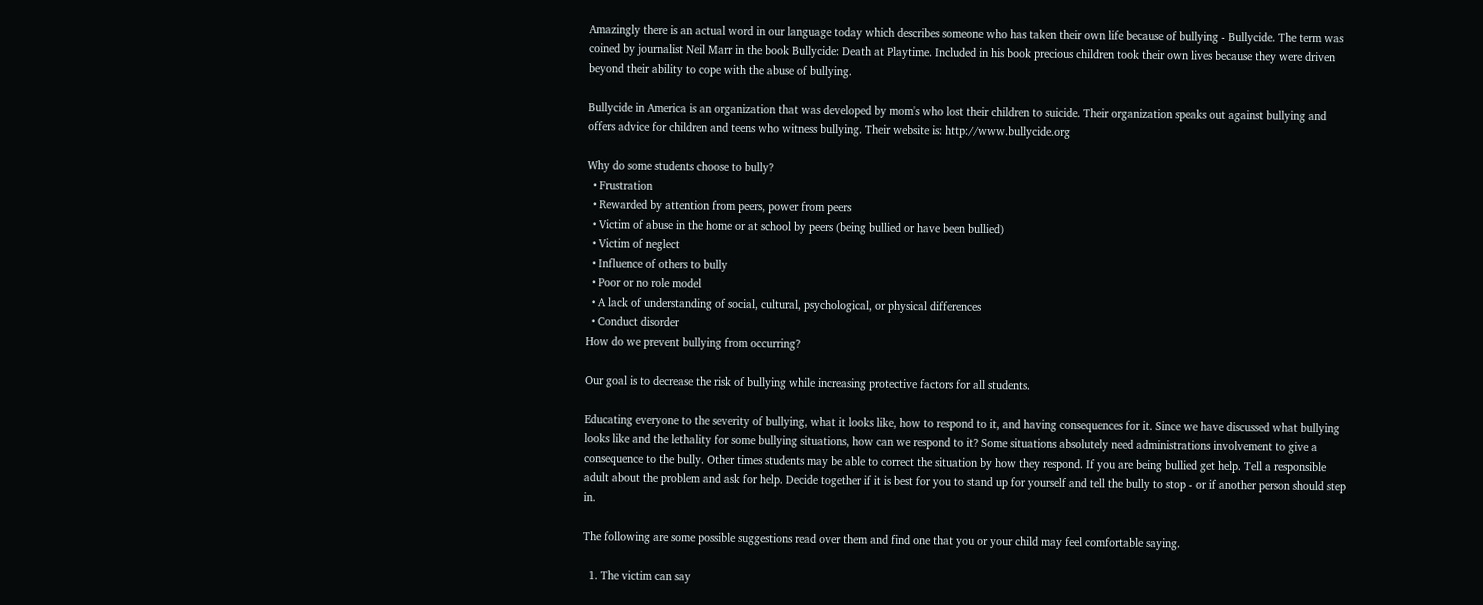Amazingly there is an actual word in our language today which describes someone who has taken their own life because of bullying - Bullycide. The term was coined by journalist Neil Marr in the book Bullycide: Death at Playtime. Included in his book precious children took their own lives because they were driven beyond their ability to cope with the abuse of bullying.

Bullycide in America is an organization that was developed by mom's who lost their children to suicide. Their organization speaks out against bullying and offers advice for children and teens who witness bullying. Their website is: http://www.bullycide.org

Why do some students choose to bully?
  • Frustration
  • Rewarded by attention from peers, power from peers
  • Victim of abuse in the home or at school by peers (being bullied or have been bullied)
  • Victim of neglect
  • Influence of others to bully
  • Poor or no role model
  • A lack of understanding of social, cultural, psychological, or physical differences
  • Conduct disorder
How do we prevent bullying from occurring?

Our goal is to decrease the risk of bullying while increasing protective factors for all students.

Educating everyone to the severity of bullying, what it looks like, how to respond to it, and having consequences for it. Since we have discussed what bullying looks like and the lethality for some bullying situations, how can we respond to it? Some situations absolutely need administrations involvement to give a consequence to the bully. Other times students may be able to correct the situation by how they respond. If you are being bullied get help. Tell a responsible adult about the problem and ask for help. Decide together if it is best for you to stand up for yourself and tell the bully to stop - or if another person should step in.

The following are some possible suggestions read over them and find one that you or your child may feel comfortable saying.

  1. The victim can say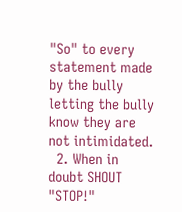"So" to every statement made by the bully letting the bully know they are not intimidated.
  2. When in doubt SHOUT "STOP!"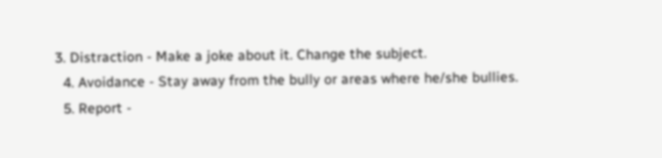3. Distraction - Make a joke about it. Change the subject.
  4. Avoidance - Stay away from the bully or areas where he/she bullies.
  5. Report -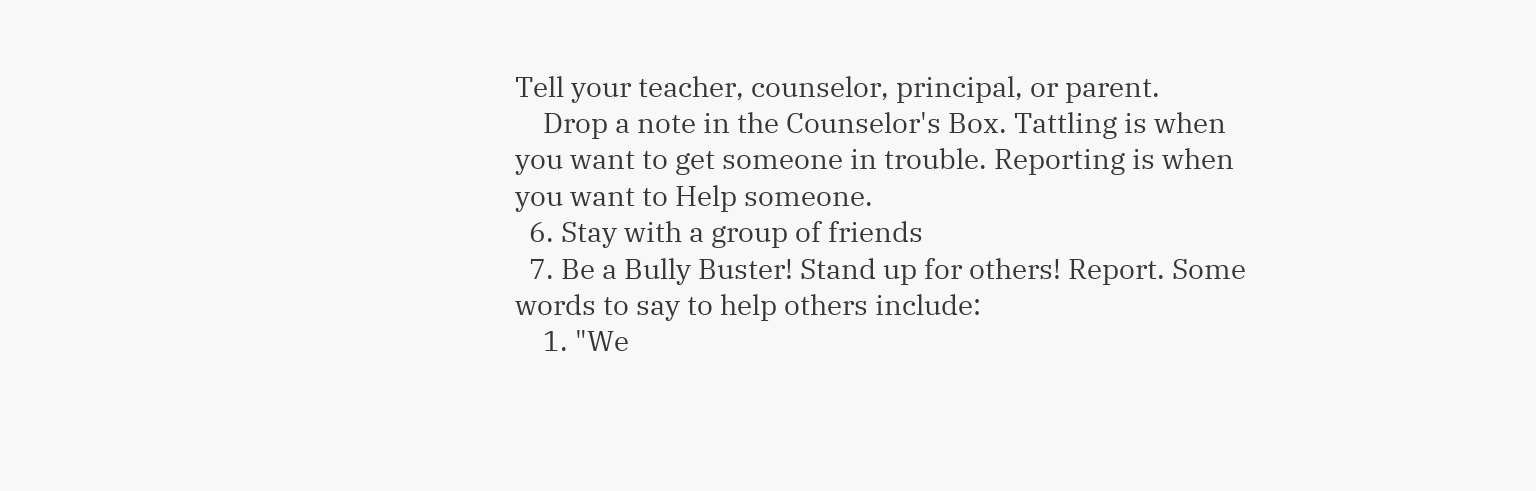Tell your teacher, counselor, principal, or parent.
    Drop a note in the Counselor's Box. Tattling is when you want to get someone in trouble. Reporting is when you want to Help someone.
  6. Stay with a group of friends
  7. Be a Bully Buster! Stand up for others! Report. Some words to say to help others include:
    1. "We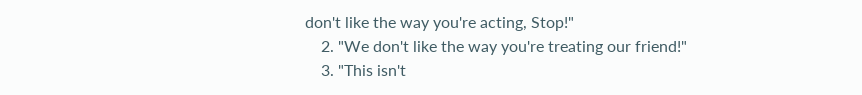don't like the way you're acting, Stop!"
    2. "We don't like the way you're treating our friend!"
    3. "This isn't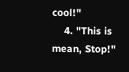cool!"
    4. "This is mean, Stop!"